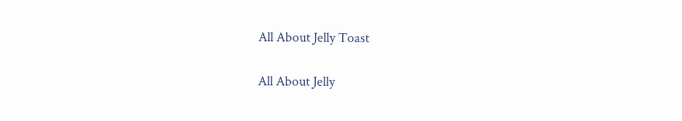All About Jelly Toast

All About Jelly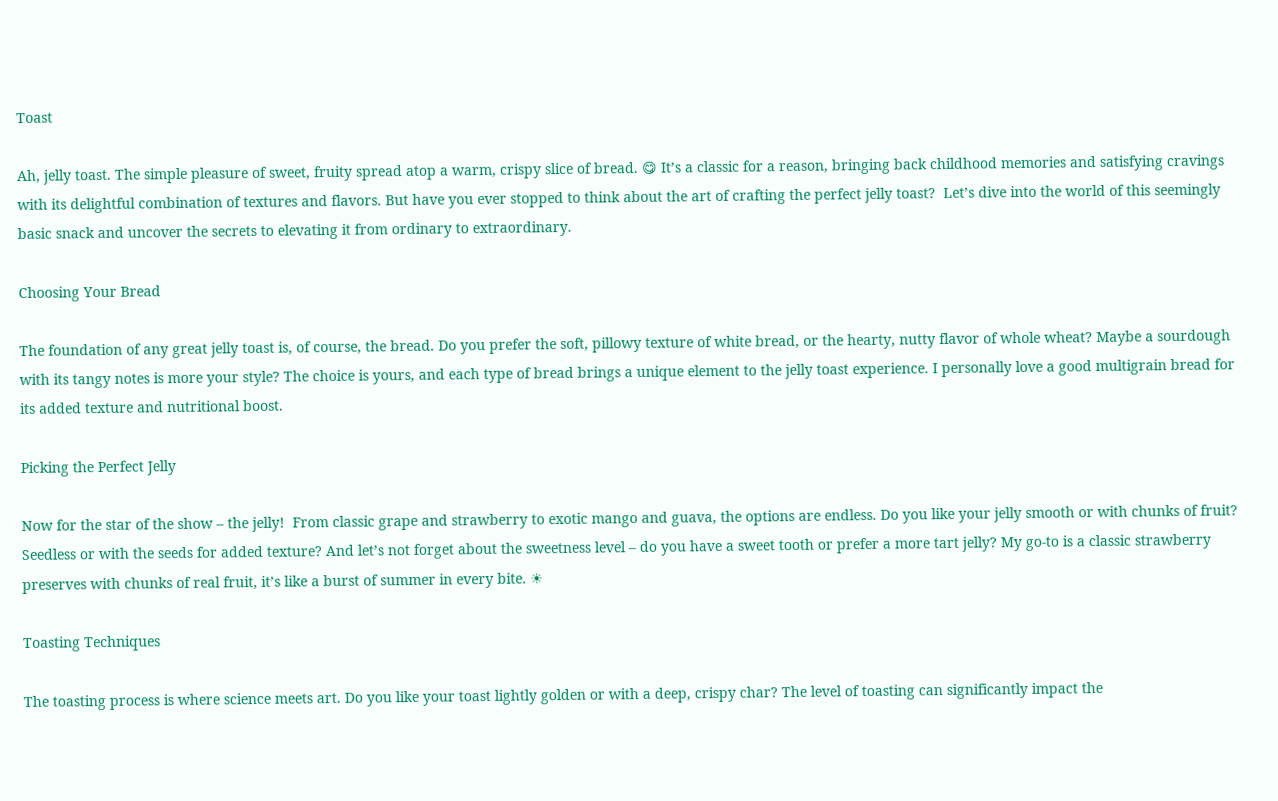Toast

Ah, jelly toast. The simple pleasure of sweet, fruity spread atop a warm, crispy slice of bread. 😋 It’s a classic for a reason, bringing back childhood memories and satisfying cravings with its delightful combination of textures and flavors. But have you ever stopped to think about the art of crafting the perfect jelly toast?  Let’s dive into the world of this seemingly basic snack and uncover the secrets to elevating it from ordinary to extraordinary.

Choosing Your Bread

The foundation of any great jelly toast is, of course, the bread. Do you prefer the soft, pillowy texture of white bread, or the hearty, nutty flavor of whole wheat? Maybe a sourdough with its tangy notes is more your style? The choice is yours, and each type of bread brings a unique element to the jelly toast experience. I personally love a good multigrain bread for its added texture and nutritional boost.

Picking the Perfect Jelly

Now for the star of the show – the jelly!  From classic grape and strawberry to exotic mango and guava, the options are endless. Do you like your jelly smooth or with chunks of fruit? Seedless or with the seeds for added texture? And let’s not forget about the sweetness level – do you have a sweet tooth or prefer a more tart jelly? My go-to is a classic strawberry preserves with chunks of real fruit, it’s like a burst of summer in every bite. ☀

Toasting Techniques

The toasting process is where science meets art. Do you like your toast lightly golden or with a deep, crispy char? The level of toasting can significantly impact the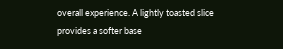overall experience. A lightly toasted slice provides a softer base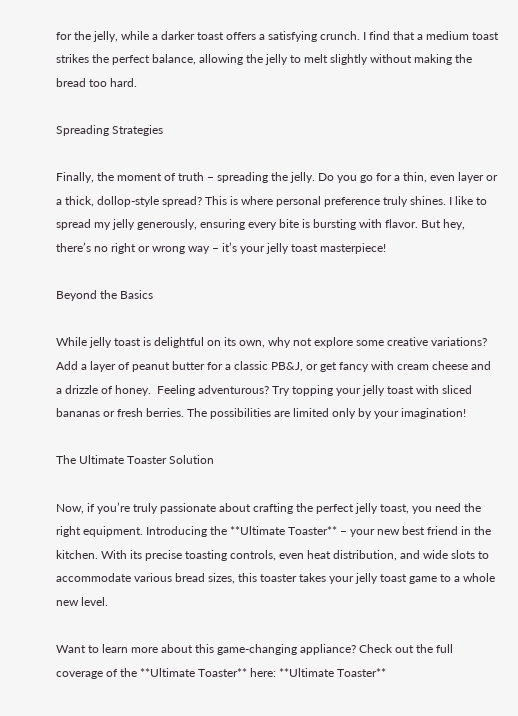for the jelly, while a darker toast offers a satisfying crunch. I find that a medium toast strikes the perfect balance, allowing the jelly to melt slightly without making the bread too hard.

Spreading Strategies

Finally, the moment of truth – spreading the jelly. Do you go for a thin, even layer or a thick, dollop-style spread? This is where personal preference truly shines. I like to spread my jelly generously, ensuring every bite is bursting with flavor. But hey, there’s no right or wrong way – it’s your jelly toast masterpiece!

Beyond the Basics

While jelly toast is delightful on its own, why not explore some creative variations? Add a layer of peanut butter for a classic PB&J, or get fancy with cream cheese and a drizzle of honey.  Feeling adventurous? Try topping your jelly toast with sliced bananas or fresh berries. The possibilities are limited only by your imagination!

The Ultimate Toaster Solution

Now, if you’re truly passionate about crafting the perfect jelly toast, you need the right equipment. Introducing the **Ultimate Toaster** – your new best friend in the kitchen. With its precise toasting controls, even heat distribution, and wide slots to accommodate various bread sizes, this toaster takes your jelly toast game to a whole new level.

Want to learn more about this game-changing appliance? Check out the full coverage of the **Ultimate Toaster** here: **Ultimate Toaster**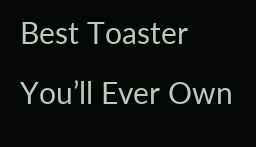Best Toaster You’ll Ever Own